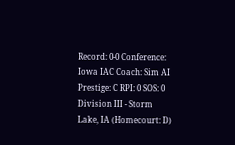Record: 0-0 Conference: Iowa IAC Coach: Sim AI Prestige: C RPI: 0 SOS: 0
Division III - Storm Lake, IA (Homecourt: D)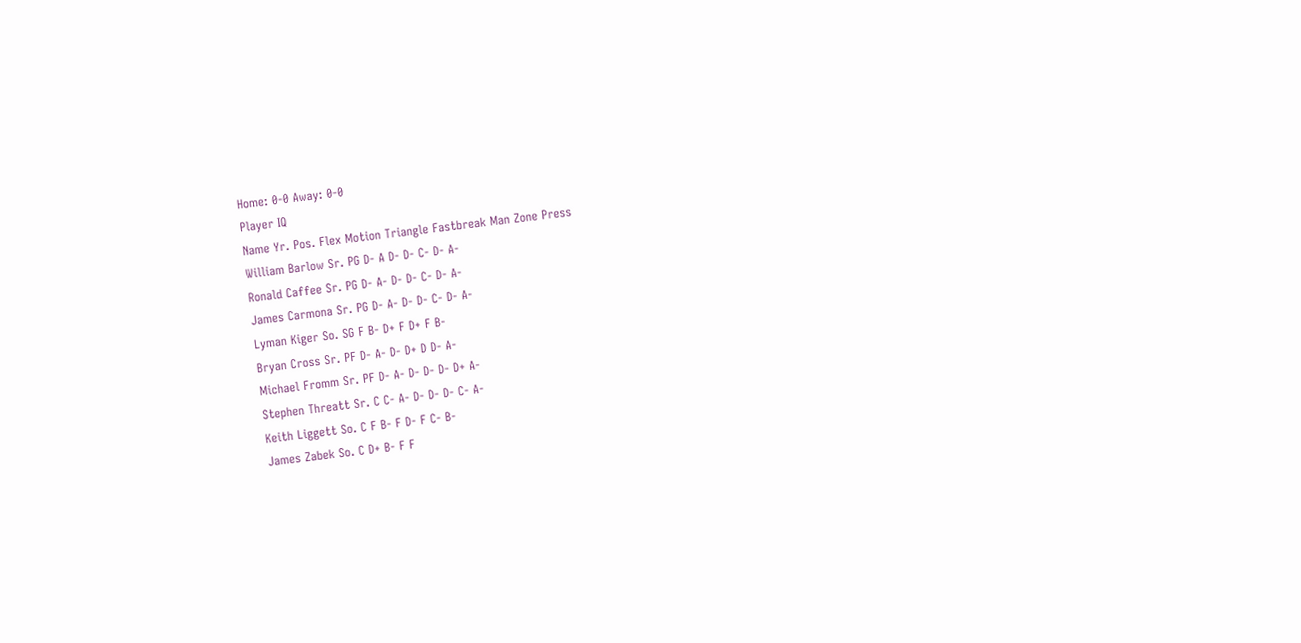Home: 0-0 Away: 0-0
Player IQ
Name Yr. Pos. Flex Motion Triangle Fastbreak Man Zone Press
William Barlow Sr. PG D- A D- D- C- D- A-
Ronald Caffee Sr. PG D- A- D- D- C- D- A-
James Carmona Sr. PG D- A- D- D- C- D- A-
Lyman Kiger So. SG F B- D+ F D+ F B-
Bryan Cross Sr. PF D- A- D- D+ D D- A-
Michael Fromm Sr. PF D- A- D- D- D- D+ A-
Stephen Threatt Sr. C C- A- D- D- D- C- A-
Keith Liggett So. C F B- F D- F C- B-
James Zabek So. C D+ B- F F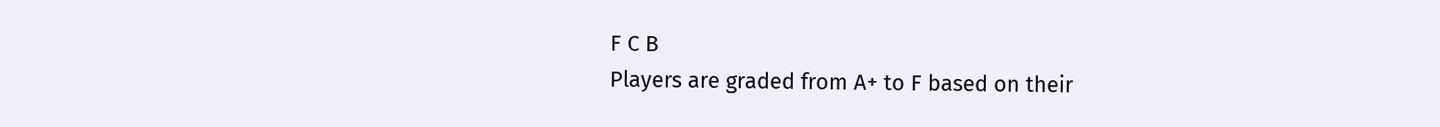F C B
Players are graded from A+ to F based on their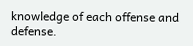knowledge of each offense and defense.